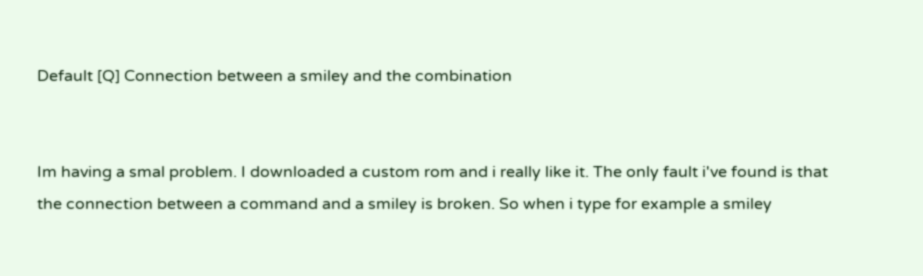Default [Q] Connection between a smiley and the combination


Im having a smal problem. I downloaded a custom rom and i really like it. The only fault i've found is that the connection between a command and a smiley is broken. So when i type for example a smiley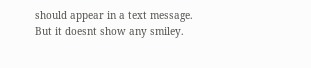should appear in a text message. But it doesnt show any smiley.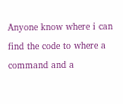Anyone know where i can find the code to where a command and a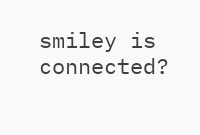smiley is connected?